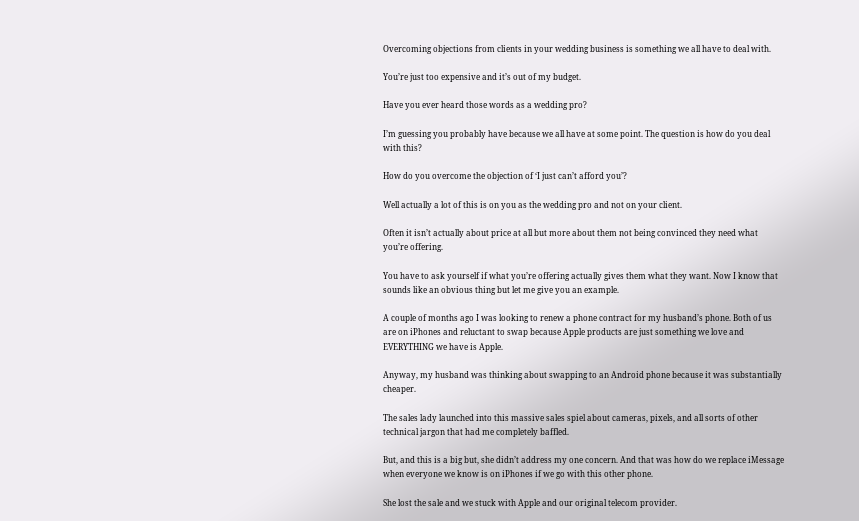Overcoming objections from clients in your wedding business is something we all have to deal with.

You’re just too expensive and it’s out of my budget.

Have you ever heard those words as a wedding pro?

I’m guessing you probably have because we all have at some point. The question is how do you deal with this?

How do you overcome the objection of ‘I just can’t afford you’?

Well actually a lot of this is on you as the wedding pro and not on your client.

Often it isn’t actually about price at all but more about them not being convinced they need what you’re offering.

You have to ask yourself if what you’re offering actually gives them what they want. Now I know that sounds like an obvious thing but let me give you an example.

A couple of months ago I was looking to renew a phone contract for my husband’s phone. Both of us are on iPhones and reluctant to swap because Apple products are just something we love and EVERYTHING we have is Apple.

Anyway, my husband was thinking about swapping to an Android phone because it was substantially cheaper.

The sales lady launched into this massive sales spiel about cameras, pixels, and all sorts of other technical jargon that had me completely baffled.

But, and this is a big but, she didn’t address my one concern. And that was how do we replace iMessage when everyone we know is on iPhones if we go with this other phone.

She lost the sale and we stuck with Apple and our original telecom provider.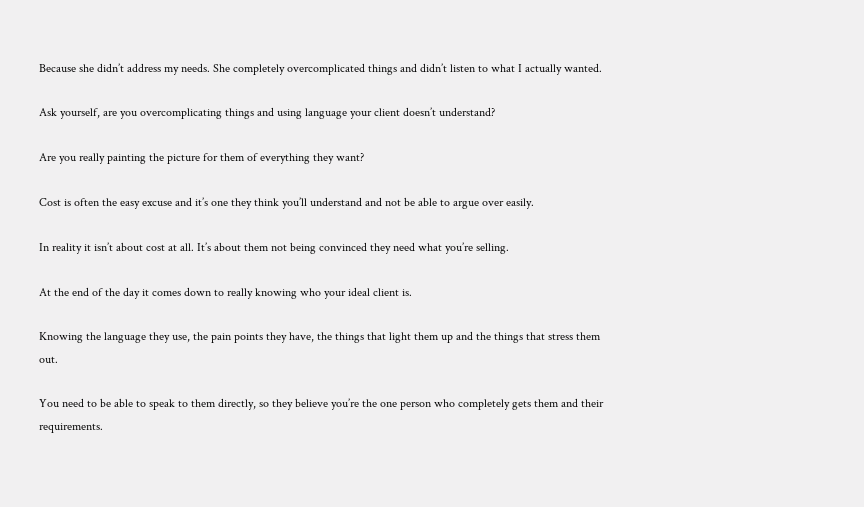Because she didn’t address my needs. She completely overcomplicated things and didn’t listen to what I actually wanted.

Ask yourself, are you overcomplicating things and using language your client doesn’t understand?

Are you really painting the picture for them of everything they want?

Cost is often the easy excuse and it’s one they think you’ll understand and not be able to argue over easily.

In reality it isn’t about cost at all. It’s about them not being convinced they need what you’re selling.

At the end of the day it comes down to really knowing who your ideal client is.

Knowing the language they use, the pain points they have, the things that light them up and the things that stress them out.

You need to be able to speak to them directly, so they believe you’re the one person who completely gets them and their requirements.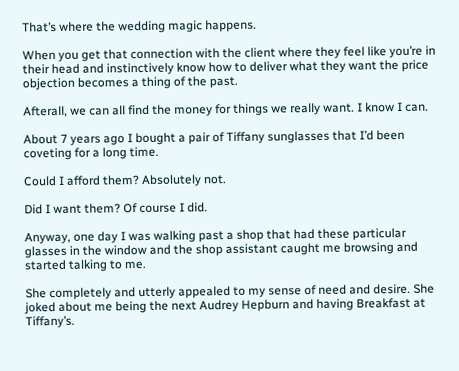That’s where the wedding magic happens.

When you get that connection with the client where they feel like you’re in their head and instinctively know how to deliver what they want the price objection becomes a thing of the past.

Afterall, we can all find the money for things we really want. I know I can.

About 7 years ago I bought a pair of Tiffany sunglasses that I’d been coveting for a long time.

Could I afford them? Absolutely not.

Did I want them? Of course I did.

Anyway, one day I was walking past a shop that had these particular glasses in the window and the shop assistant caught me browsing and started talking to me.

She completely and utterly appealed to my sense of need and desire. She joked about me being the next Audrey Hepburn and having Breakfast at Tiffany’s.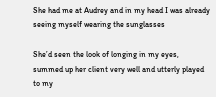She had me at Audrey and in my head I was already seeing myself wearing the sunglasses

She’d seen the look of longing in my eyes, summed up her client very well and utterly played to my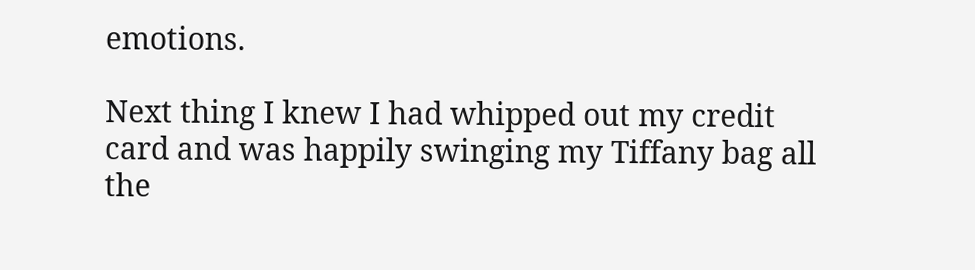emotions.

Next thing I knew I had whipped out my credit card and was happily swinging my Tiffany bag all the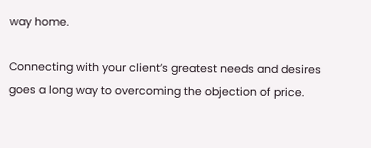way home.

Connecting with your client’s greatest needs and desires goes a long way to overcoming the objection of price.